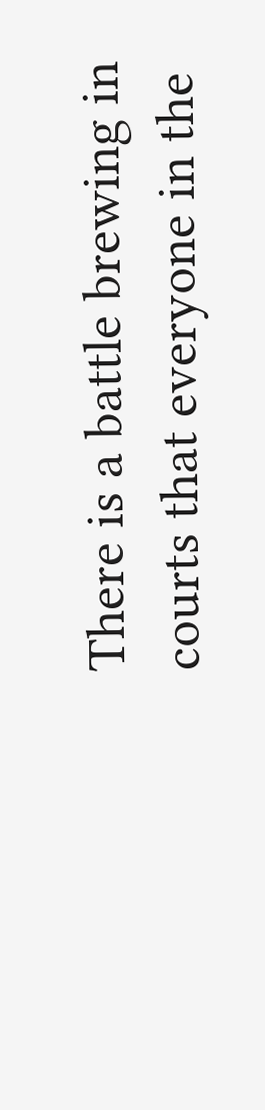There is a battle brewing in courts that everyone in the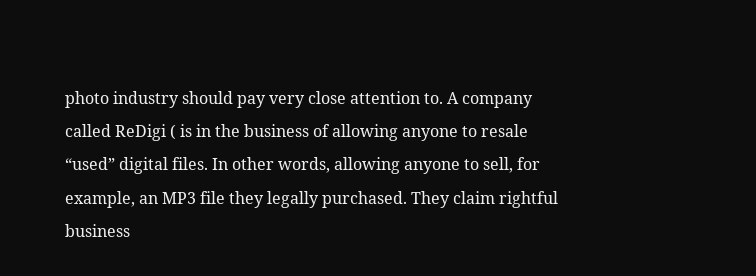photo industry should pay very close attention to. A company called ReDigi ( is in the business of allowing anyone to resale “used” digital files. In other words, allowing anyone to sell, for example, an MP3 file they legally purchased. They claim rightful business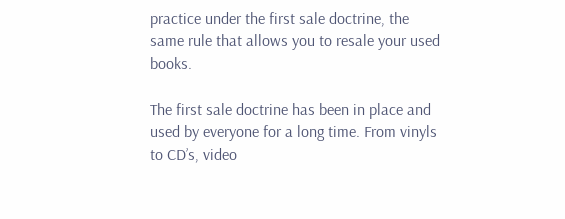practice under the first sale doctrine, the same rule that allows you to resale your used books.

The first sale doctrine has been in place and used by everyone for a long time. From vinyls to CD’s, video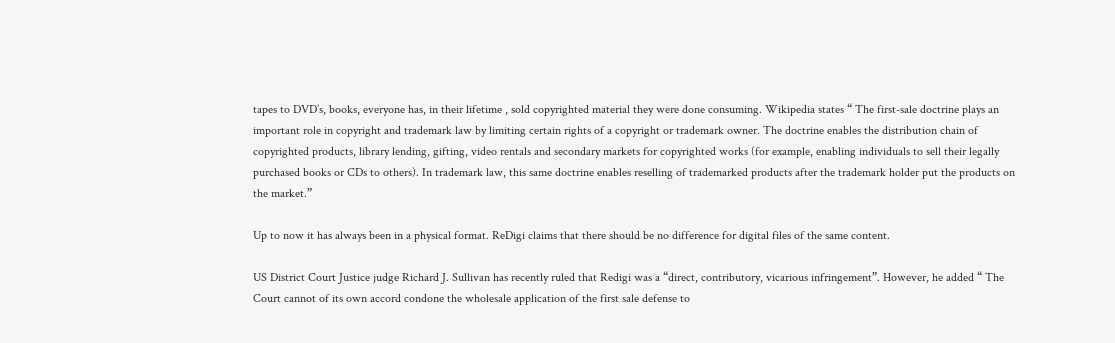tapes to DVD’s, books, everyone has, in their lifetime , sold copyrighted material they were done consuming. Wikipedia states “ The first-sale doctrine plays an important role in copyright and trademark law by limiting certain rights of a copyright or trademark owner. The doctrine enables the distribution chain of copyrighted products, library lending, gifting, video rentals and secondary markets for copyrighted works (for example, enabling individuals to sell their legally purchased books or CDs to others). In trademark law, this same doctrine enables reselling of trademarked products after the trademark holder put the products on the market.”

Up to now it has always been in a physical format. ReDigi claims that there should be no difference for digital files of the same content.

US District Court Justice judge Richard J. Sullivan has recently ruled that Redigi was a “direct, contributory, vicarious infringement”. However, he added “ The Court cannot of its own accord condone the wholesale application of the first sale defense to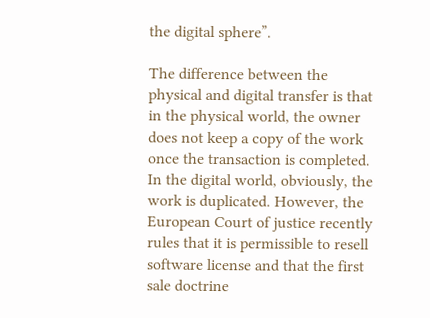the digital sphere”.

The difference between the physical and digital transfer is that in the physical world, the owner does not keep a copy of the work once the transaction is completed. In the digital world, obviously, the work is duplicated. However, the European Court of justice recently rules that it is permissible to resell software license and that the first sale doctrine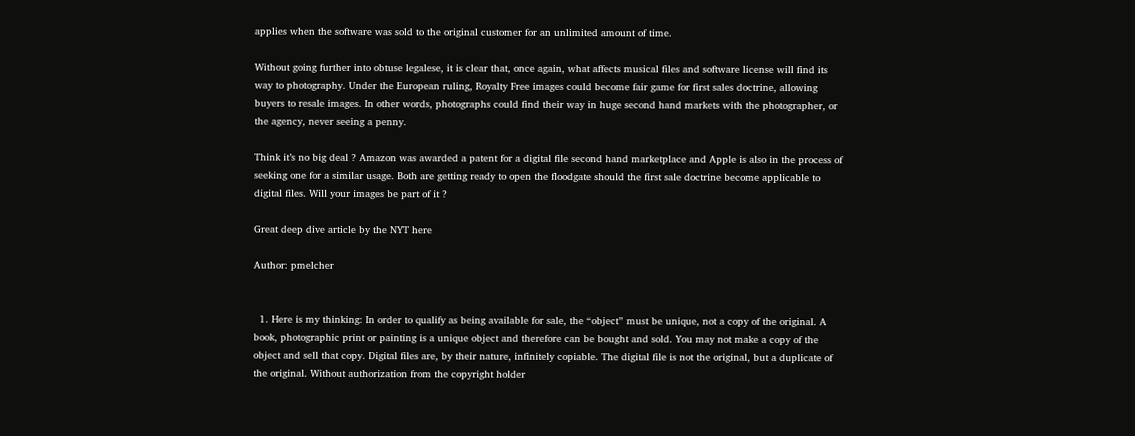applies when the software was sold to the original customer for an unlimited amount of time.

Without going further into obtuse legalese, it is clear that, once again, what affects musical files and software license will find its way to photography. Under the European ruling, Royalty Free images could become fair game for first sales doctrine, allowing buyers to resale images. In other words, photographs could find their way in huge second hand markets with the photographer, or the agency, never seeing a penny.

Think it’s no big deal ? Amazon was awarded a patent for a digital file second hand marketplace and Apple is also in the process of seeking one for a similar usage. Both are getting ready to open the floodgate should the first sale doctrine become applicable to digital files. Will your images be part of it ?

Great deep dive article by the NYT here

Author: pmelcher


  1. Here is my thinking: In order to qualify as being available for sale, the “object” must be unique, not a copy of the original. A book, photographic print or painting is a unique object and therefore can be bought and sold. You may not make a copy of the object and sell that copy. Digital files are, by their nature, infinitely copiable. The digital file is not the original, but a duplicate of the original. Without authorization from the copyright holder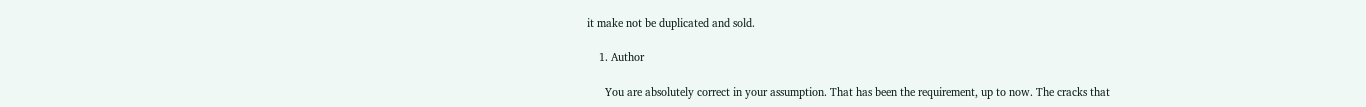it make not be duplicated and sold.

    1. Author

      You are absolutely correct in your assumption. That has been the requirement, up to now. The cracks that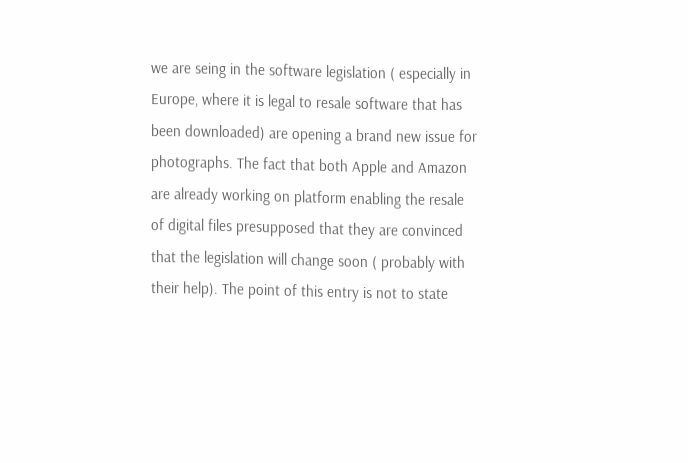we are seing in the software legislation ( especially in Europe, where it is legal to resale software that has been downloaded) are opening a brand new issue for photographs. The fact that both Apple and Amazon are already working on platform enabling the resale of digital files presupposed that they are convinced that the legislation will change soon ( probably with their help). The point of this entry is not to state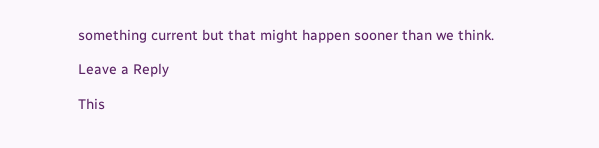something current but that might happen sooner than we think.

Leave a Reply

This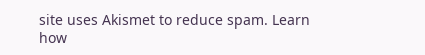site uses Akismet to reduce spam. Learn how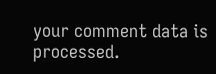your comment data is processed.